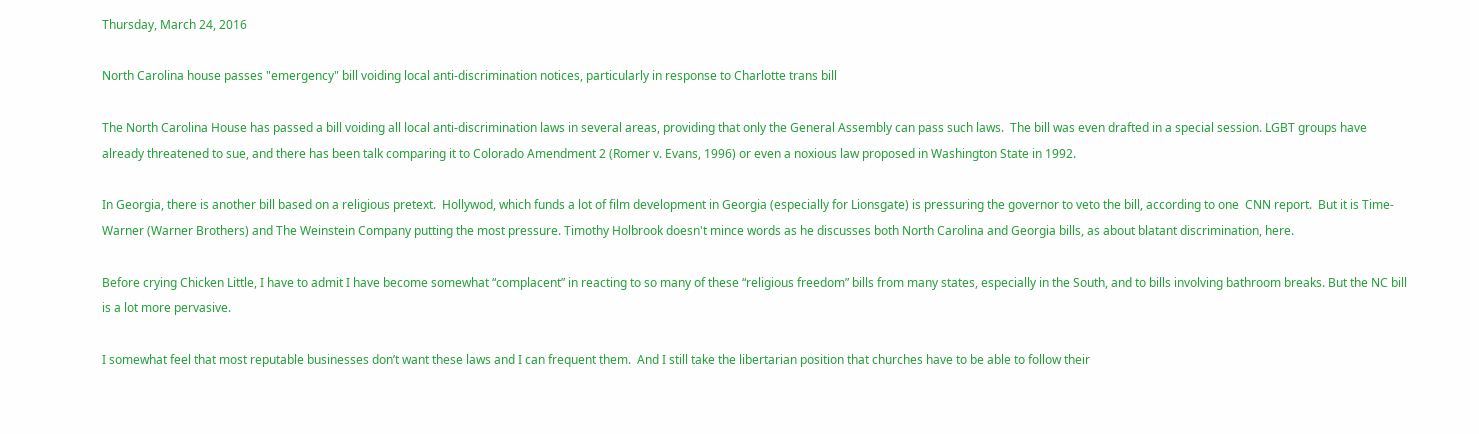Thursday, March 24, 2016

North Carolina house passes "emergency" bill voiding local anti-discrimination notices, particularly in response to Charlotte trans bill

The North Carolina House has passed a bill voiding all local anti-discrimination laws in several areas, providing that only the General Assembly can pass such laws.  The bill was even drafted in a special session. LGBT groups have already threatened to sue, and there has been talk comparing it to Colorado Amendment 2 (Romer v. Evans, 1996) or even a noxious law proposed in Washington State in 1992.

In Georgia, there is another bill based on a religious pretext.  Hollywod, which funds a lot of film development in Georgia (especially for Lionsgate) is pressuring the governor to veto the bill, according to one  CNN report.  But it is Time-Warner (Warner Brothers) and The Weinstein Company putting the most pressure. Timothy Holbrook doesn't mince words as he discusses both North Carolina and Georgia bills, as about blatant discrimination, here.

Before crying Chicken Little, I have to admit I have become somewhat “complacent” in reacting to so many of these “religious freedom” bills from many states, especially in the South, and to bills involving bathroom breaks. But the NC bill is a lot more pervasive.

I somewhat feel that most reputable businesses don’t want these laws and I can frequent them.  And I still take the libertarian position that churches have to be able to follow their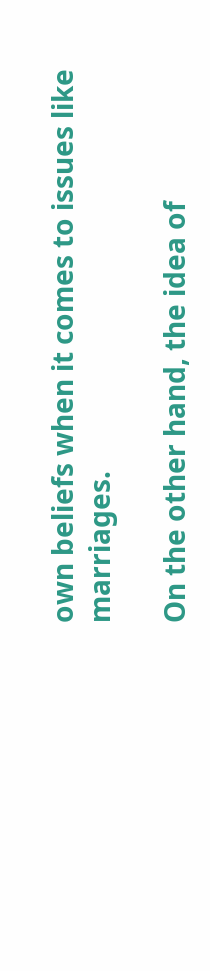own beliefs when it comes to issues like marriages.

On the other hand, the idea of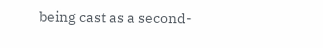being cast as a second-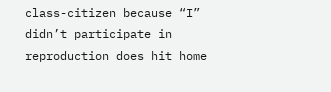class-citizen because “I” didn’t participate in reproduction does hit home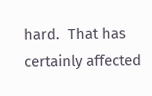hard.  That has certainly affected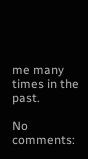me many times in the past.

No comments: